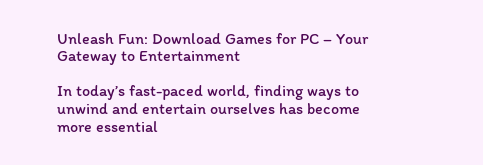Unleash Fun: Download Games for PC – Your Gateway to Entertainment

In today’s fast-paced world, finding ways to unwind and entertain ourselves has become more essential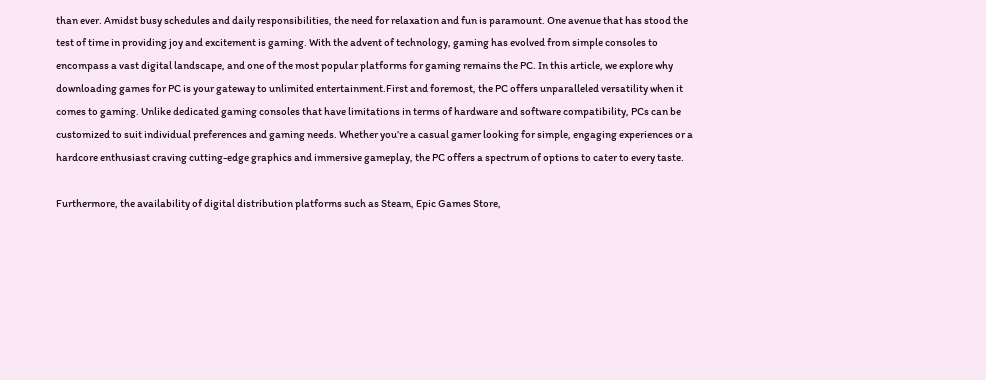than ever. Amidst busy schedules and daily responsibilities, the need for relaxation and fun is paramount. One avenue that has stood the test of time in providing joy and excitement is gaming. With the advent of technology, gaming has evolved from simple consoles to encompass a vast digital landscape, and one of the most popular platforms for gaming remains the PC. In this article, we explore why downloading games for PC is your gateway to unlimited entertainment.First and foremost, the PC offers unparalleled versatility when it comes to gaming. Unlike dedicated gaming consoles that have limitations in terms of hardware and software compatibility, PCs can be customized to suit individual preferences and gaming needs. Whether you’re a casual gamer looking for simple, engaging experiences or a hardcore enthusiast craving cutting-edge graphics and immersive gameplay, the PC offers a spectrum of options to cater to every taste.

Furthermore, the availability of digital distribution platforms such as Steam, Epic Games Store,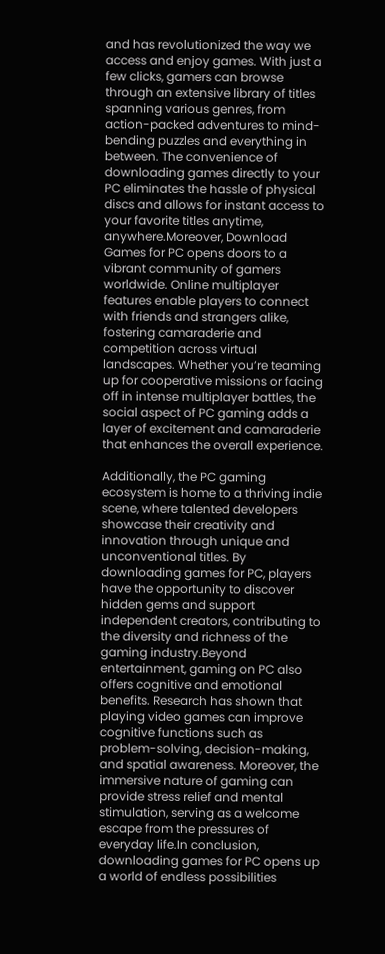and has revolutionized the way we access and enjoy games. With just a few clicks, gamers can browse through an extensive library of titles spanning various genres, from action-packed adventures to mind-bending puzzles and everything in between. The convenience of downloading games directly to your PC eliminates the hassle of physical discs and allows for instant access to your favorite titles anytime, anywhere.Moreover, Download Games for PC opens doors to a vibrant community of gamers worldwide. Online multiplayer features enable players to connect with friends and strangers alike, fostering camaraderie and competition across virtual landscapes. Whether you’re teaming up for cooperative missions or facing off in intense multiplayer battles, the social aspect of PC gaming adds a layer of excitement and camaraderie that enhances the overall experience.

Additionally, the PC gaming ecosystem is home to a thriving indie scene, where talented developers showcase their creativity and innovation through unique and unconventional titles. By downloading games for PC, players have the opportunity to discover hidden gems and support independent creators, contributing to the diversity and richness of the gaming industry.Beyond entertainment, gaming on PC also offers cognitive and emotional benefits. Research has shown that playing video games can improve cognitive functions such as problem-solving, decision-making, and spatial awareness. Moreover, the immersive nature of gaming can provide stress relief and mental stimulation, serving as a welcome escape from the pressures of everyday life.In conclusion, downloading games for PC opens up a world of endless possibilities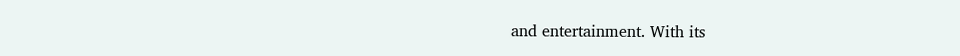and entertainment. With its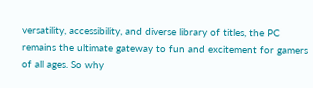versatility, accessibility, and diverse library of titles, the PC remains the ultimate gateway to fun and excitement for gamers of all ages. So why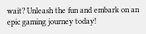wait? Unleash the fun and embark on an epic gaming journey today!